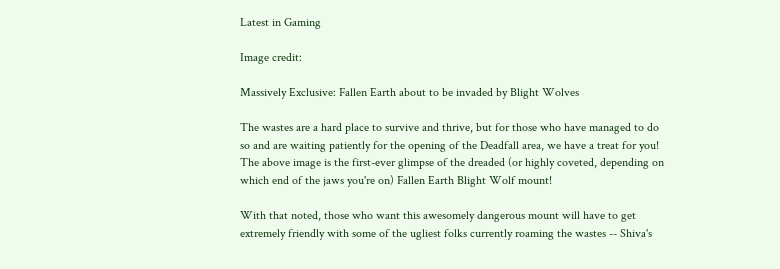Latest in Gaming

Image credit:

Massively Exclusive: Fallen Earth about to be invaded by Blight Wolves

The wastes are a hard place to survive and thrive, but for those who have managed to do so and are waiting patiently for the opening of the Deadfall area, we have a treat for you! The above image is the first-ever glimpse of the dreaded (or highly coveted, depending on which end of the jaws you're on) Fallen Earth Blight Wolf mount!

With that noted, those who want this awesomely dangerous mount will have to get extremely friendly with some of the ugliest folks currently roaming the wastes -- Shiva's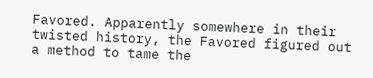Favored. Apparently somewhere in their twisted history, the Favored figured out a method to tame the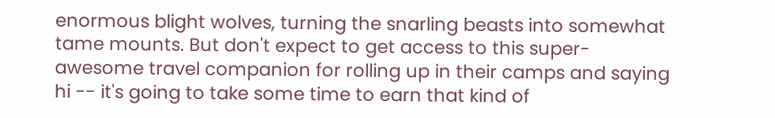enormous blight wolves, turning the snarling beasts into somewhat tame mounts. But don't expect to get access to this super-awesome travel companion for rolling up in their camps and saying hi -- it's going to take some time to earn that kind of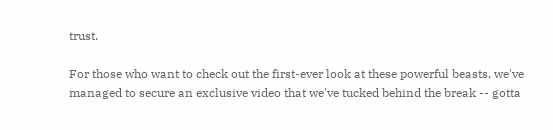trust.

For those who want to check out the first-ever look at these powerful beasts, we've managed to secure an exclusive video that we've tucked behind the break -- gotta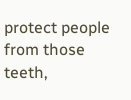protect people from those teeth,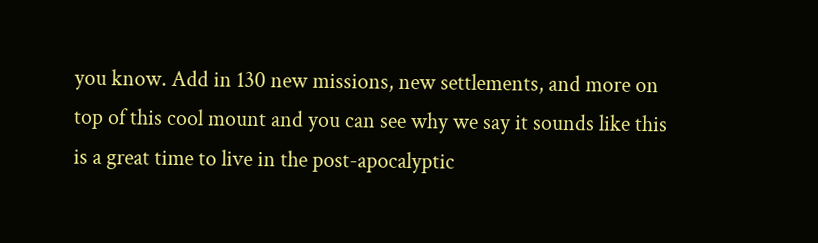you know. Add in 130 new missions, new settlements, and more on top of this cool mount and you can see why we say it sounds like this is a great time to live in the post-apocalyptic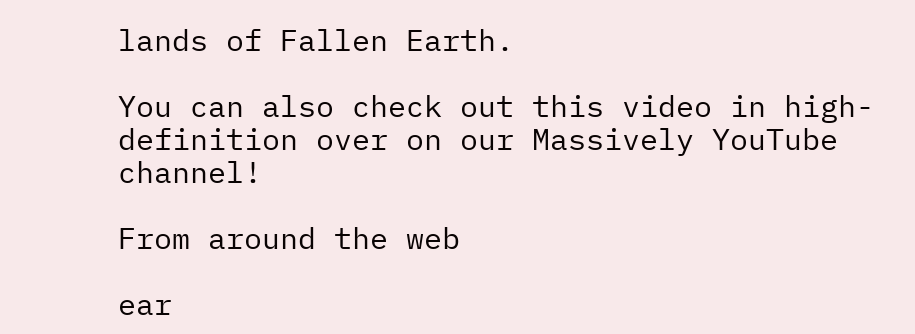lands of Fallen Earth.

You can also check out this video in high-definition over on our Massively YouTube channel!

From around the web

ear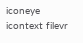iconeye icontext filevr